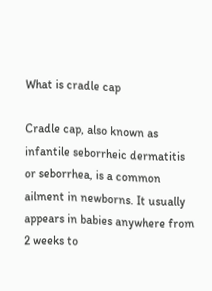What is cradle cap

Cradle cap, also known as infantile seborrheic dermatitis or seborrhea, is a common ailment in newborns. It usually appears in babies anywhere from 2 weeks to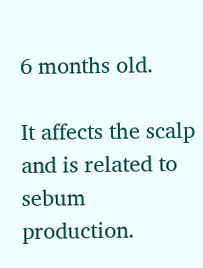6 months old.

It affects the scalp and is related to sebum production.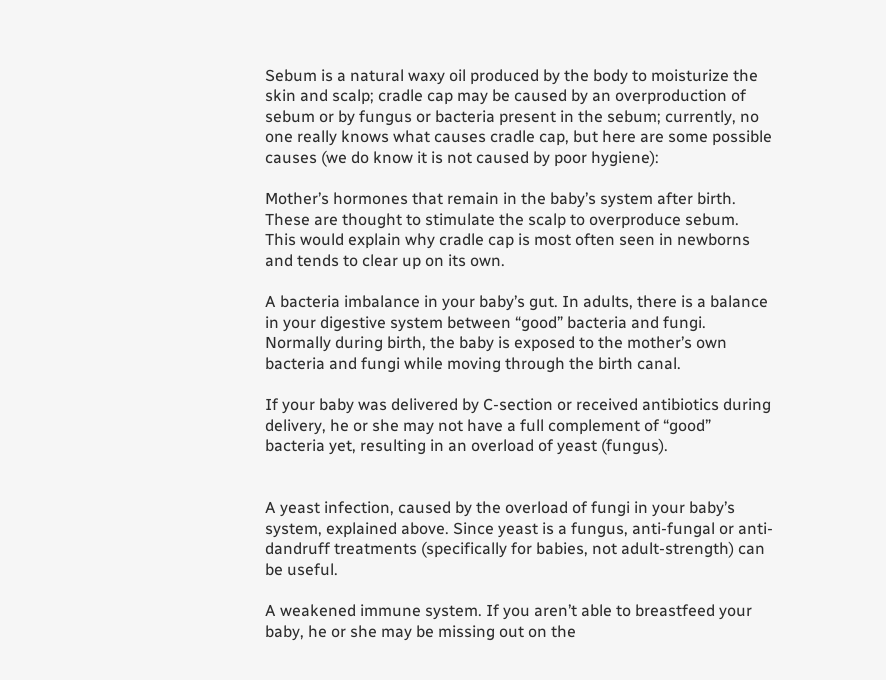Sebum is a natural waxy oil produced by the body to moisturize the skin and scalp; cradle cap may be caused by an overproduction of sebum or by fungus or bacteria present in the sebum; currently, no one really knows what causes cradle cap, but here are some possible causes (we do know it is not caused by poor hygiene):

Mother’s hormones that remain in the baby’s system after birth. These are thought to stimulate the scalp to overproduce sebum. This would explain why cradle cap is most often seen in newborns and tends to clear up on its own.

A bacteria imbalance in your baby’s gut. In adults, there is a balance in your digestive system between “good” bacteria and fungi. Normally during birth, the baby is exposed to the mother’s own bacteria and fungi while moving through the birth canal.

If your baby was delivered by C-section or received antibiotics during delivery, he or she may not have a full complement of “good” bacteria yet, resulting in an overload of yeast (fungus).


A yeast infection, caused by the overload of fungi in your baby’s system, explained above. Since yeast is a fungus, anti-fungal or anti-dandruff treatments (specifically for babies, not adult-strength) can be useful.

A weakened immune system. If you aren’t able to breastfeed your baby, he or she may be missing out on the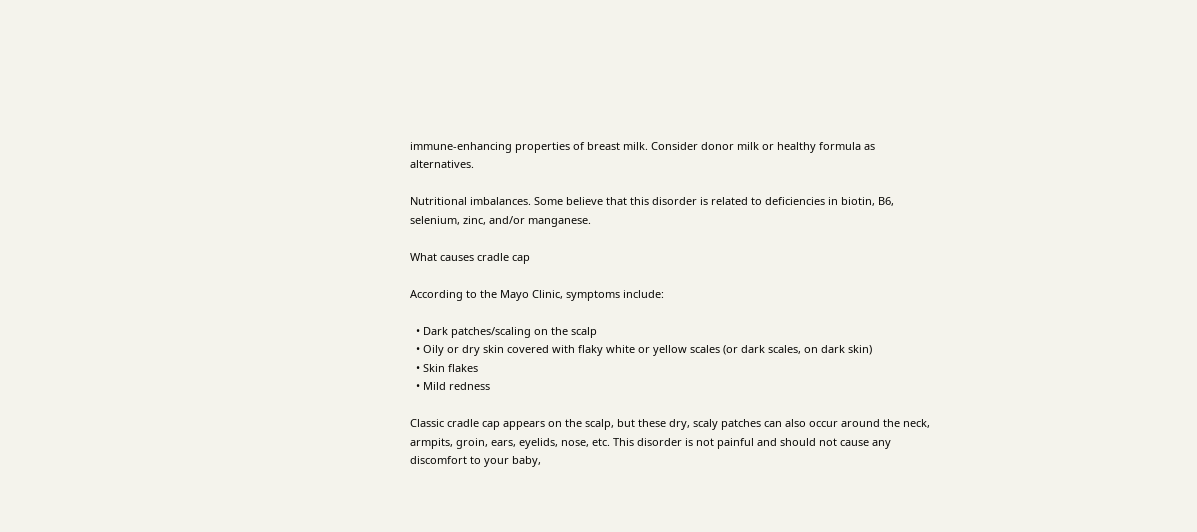immune-enhancing properties of breast milk. Consider donor milk or healthy formula as alternatives.

Nutritional imbalances. Some believe that this disorder is related to deficiencies in biotin, B6, selenium, zinc, and/or manganese.

What causes cradle cap

According to the Mayo Clinic, symptoms include:

  • Dark patches/scaling on the scalp
  • Oily or dry skin covered with flaky white or yellow scales (or dark scales, on dark skin)
  • Skin flakes
  • Mild redness

Classic cradle cap appears on the scalp, but these dry, scaly patches can also occur around the neck, armpits, groin, ears, eyelids, nose, etc. This disorder is not painful and should not cause any discomfort to your baby,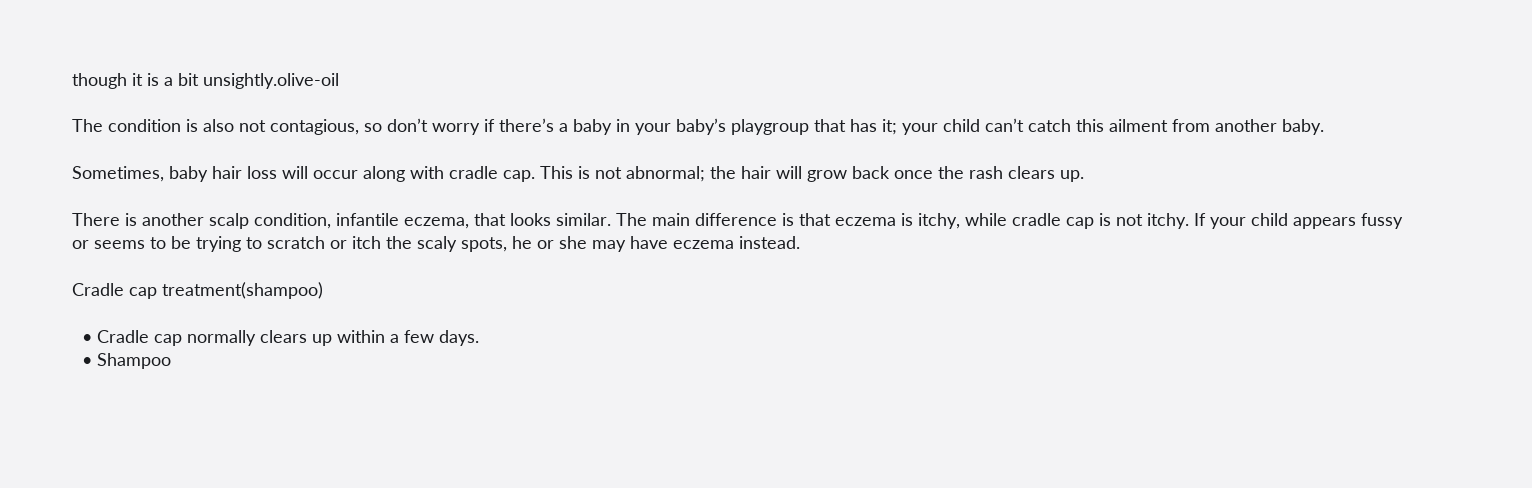though it is a bit unsightly.olive-oil

The condition is also not contagious, so don’t worry if there’s a baby in your baby’s playgroup that has it; your child can’t catch this ailment from another baby.

Sometimes, baby hair loss will occur along with cradle cap. This is not abnormal; the hair will grow back once the rash clears up.

There is another scalp condition, infantile eczema, that looks similar. The main difference is that eczema is itchy, while cradle cap is not itchy. If your child appears fussy or seems to be trying to scratch or itch the scaly spots, he or she may have eczema instead.

Cradle cap treatment(shampoo)

  • Cradle cap normally clears up within a few days.
  • Shampoo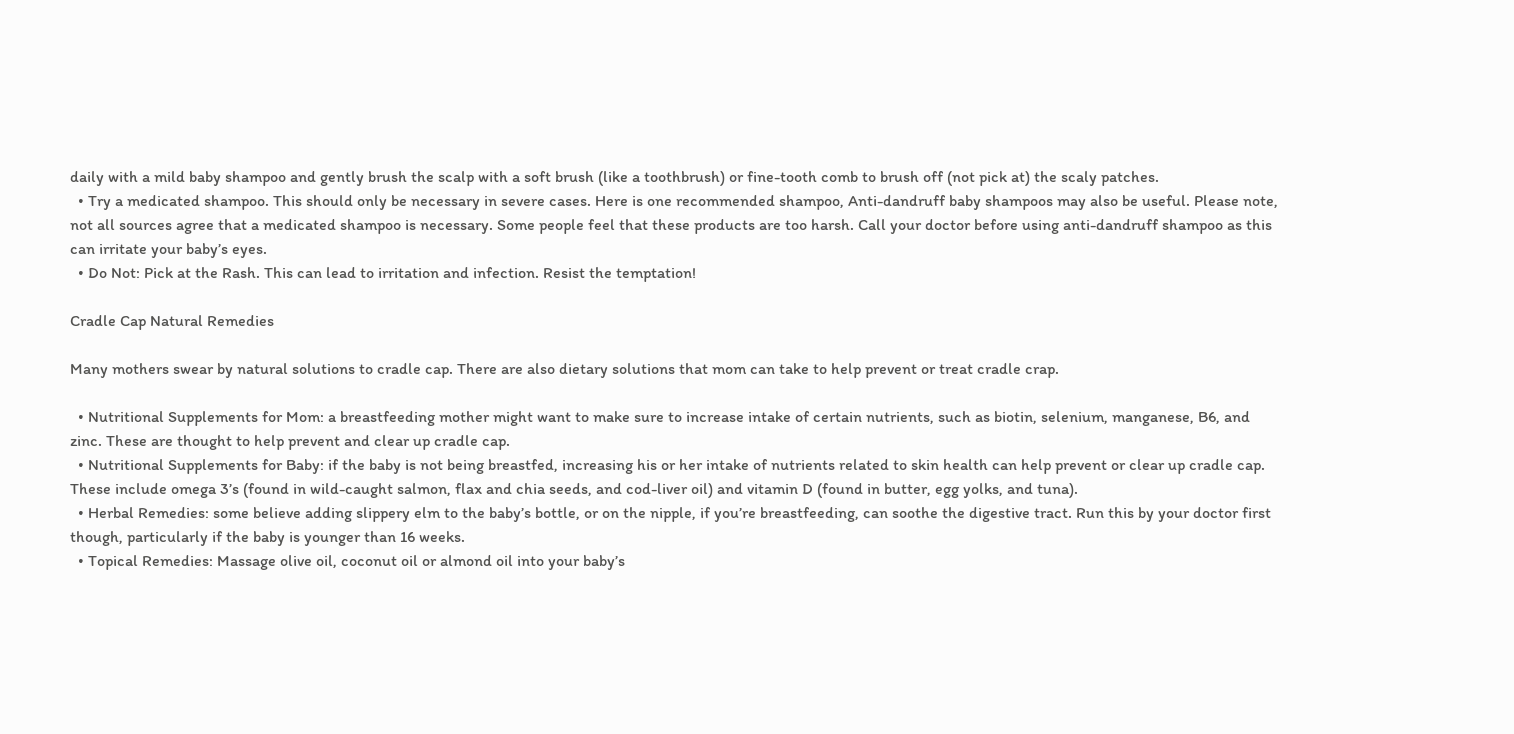daily with a mild baby shampoo and gently brush the scalp with a soft brush (like a toothbrush) or fine-tooth comb to brush off (not pick at) the scaly patches.
  • Try a medicated shampoo. This should only be necessary in severe cases. Here is one recommended shampoo, Anti-dandruff baby shampoos may also be useful. Please note, not all sources agree that a medicated shampoo is necessary. Some people feel that these products are too harsh. Call your doctor before using anti-dandruff shampoo as this can irritate your baby’s eyes.
  • Do Not: Pick at the Rash. This can lead to irritation and infection. Resist the temptation!

Cradle Cap Natural Remedies

Many mothers swear by natural solutions to cradle cap. There are also dietary solutions that mom can take to help prevent or treat cradle crap.

  • Nutritional Supplements for Mom: a breastfeeding mother might want to make sure to increase intake of certain nutrients, such as biotin, selenium, manganese, B6, and zinc. These are thought to help prevent and clear up cradle cap.
  • Nutritional Supplements for Baby: if the baby is not being breastfed, increasing his or her intake of nutrients related to skin health can help prevent or clear up cradle cap. These include omega 3’s (found in wild-caught salmon, flax and chia seeds, and cod-liver oil) and vitamin D (found in butter, egg yolks, and tuna).
  • Herbal Remedies: some believe adding slippery elm to the baby’s bottle, or on the nipple, if you’re breastfeeding, can soothe the digestive tract. Run this by your doctor first though, particularly if the baby is younger than 16 weeks.
  • Topical Remedies: Massage olive oil, coconut oil or almond oil into your baby’s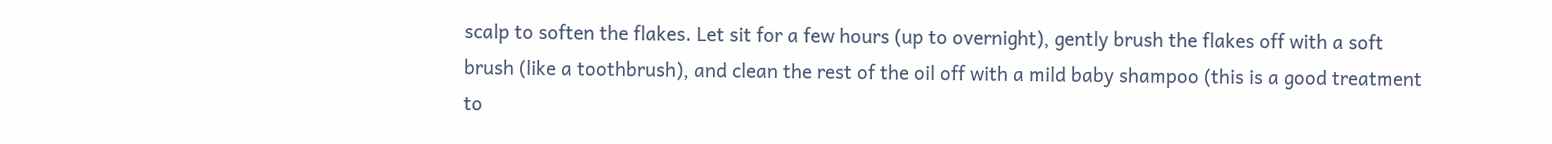scalp to soften the flakes. Let sit for a few hours (up to overnight), gently brush the flakes off with a soft brush (like a toothbrush), and clean the rest of the oil off with a mild baby shampoo (this is a good treatment to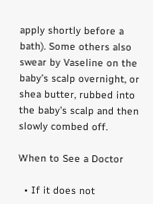apply shortly before a bath). Some others also swear by Vaseline on the baby’s scalp overnight, or shea butter, rubbed into the baby’s scalp and then slowly combed off.

When to See a Doctor

  • If it does not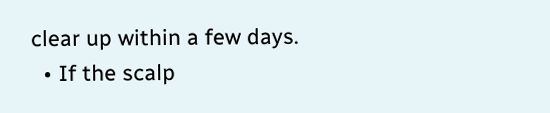clear up within a few days.
  • If the scalp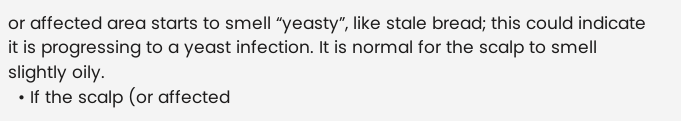or affected area starts to smell “yeasty”, like stale bread; this could indicate it is progressing to a yeast infection. It is normal for the scalp to smell slightly oily.
  • If the scalp (or affected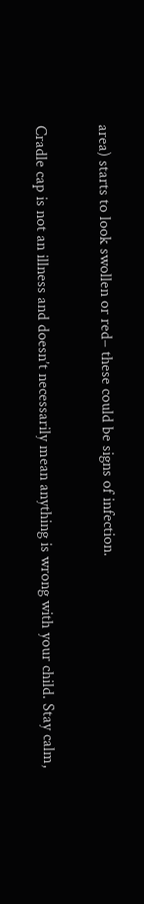area) starts to look swollen or red– these could be signs of infection.


Cradle cap is not an illness and doesn’t necessarily mean anything is wrong with your child. Stay calm,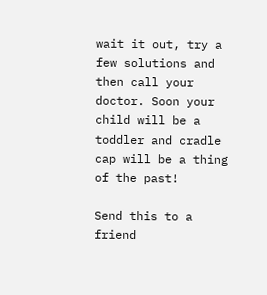wait it out, try a few solutions and then call your doctor. Soon your child will be a toddler and cradle cap will be a thing of the past!

Send this to a friend